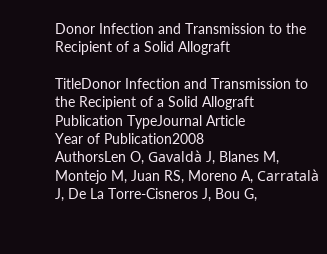Donor Infection and Transmission to the Recipient of a Solid Allograft

TitleDonor Infection and Transmission to the Recipient of a Solid Allograft
Publication TypeJournal Article
Year of Publication2008
AuthorsLen O, Gavaldà J, Blanes M, Montejo M, Juan RS, Moreno A, Carratalà J, De La Torre-Cisneros J, Bou G,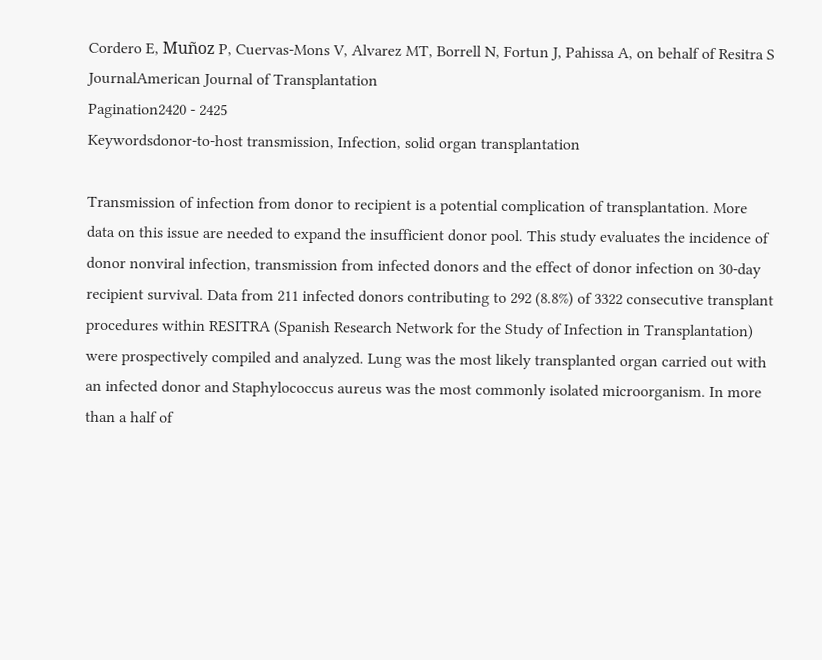Cordero E, Muñoz P, Cuervas-Mons V, Alvarez MT, Borrell N, Fortun J, Pahissa A, on behalf of Resitra S
JournalAmerican Journal of Transplantation
Pagination2420 - 2425
Keywordsdonor-to-host transmission, Infection, solid organ transplantation

Transmission of infection from donor to recipient is a potential complication of transplantation. More data on this issue are needed to expand the insufficient donor pool. This study evaluates the incidence of donor nonviral infection, transmission from infected donors and the effect of donor infection on 30-day recipient survival. Data from 211 infected donors contributing to 292 (8.8%) of 3322 consecutive transplant procedures within RESITRA (Spanish Research Network for the Study of Infection in Transplantation) were prospectively compiled and analyzed. Lung was the most likely transplanted organ carried out with an infected donor and Staphylococcus aureus was the most commonly isolated microorganism. In more than a half of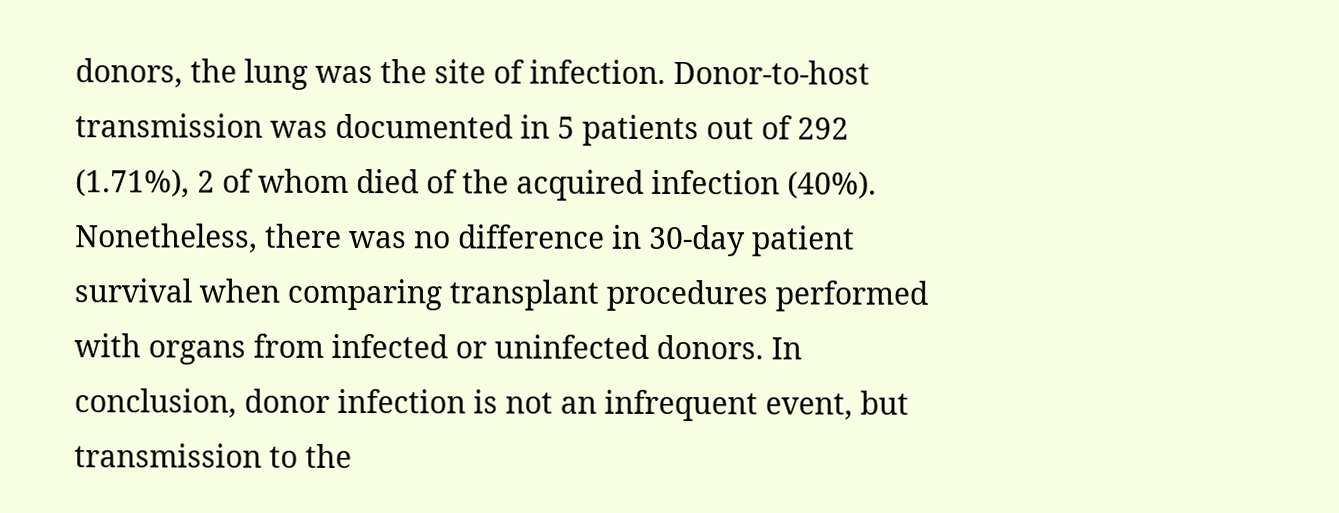donors, the lung was the site of infection. Donor-to-host transmission was documented in 5 patients out of 292 (1.71%), 2 of whom died of the acquired infection (40%). Nonetheless, there was no difference in 30-day patient survival when comparing transplant procedures performed with organs from infected or uninfected donors. In conclusion, donor infection is not an infrequent event, but transmission to the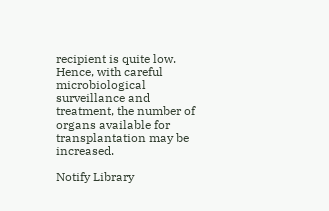recipient is quite low. Hence, with careful microbiological surveillance and treatment, the number of organs available for transplantation may be increased.

Notify Library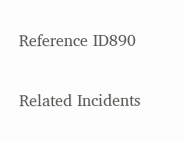Reference ID890

Related Incidents